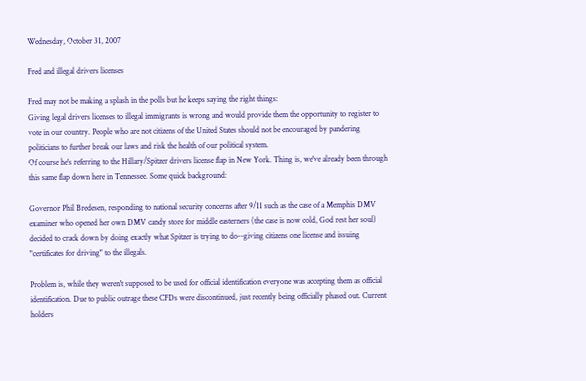Wednesday, October 31, 2007

Fred and illegal drivers licenses

Fred may not be making a splash in the polls but he keeps saying the right things:
Giving legal drivers licenses to illegal immigrants is wrong and would provide them the opportunity to register to vote in our country. People who are not citizens of the United States should not be encouraged by pandering politicians to further break our laws and risk the health of our political system.
Of course he's referring to the Hillary/Spitzer drivers license flap in New York. Thing is, we've already been through this same flap down here in Tennessee. Some quick background:

Governor Phil Bredesen, responding to national security concerns after 9/11 such as the case of a Memphis DMV examiner who opened her own DMV candy store for middle easterners (the case is now cold, God rest her soul) decided to crack down by doing exactly what Spitzer is trying to do--giving citizens one license and issuing "certificates for driving" to the illegals.

Problem is, while they weren't supposed to be used for official identification everyone was accepting them as official identification. Due to public outrage these CFDs were discontinued, just recently being officially phased out. Current holders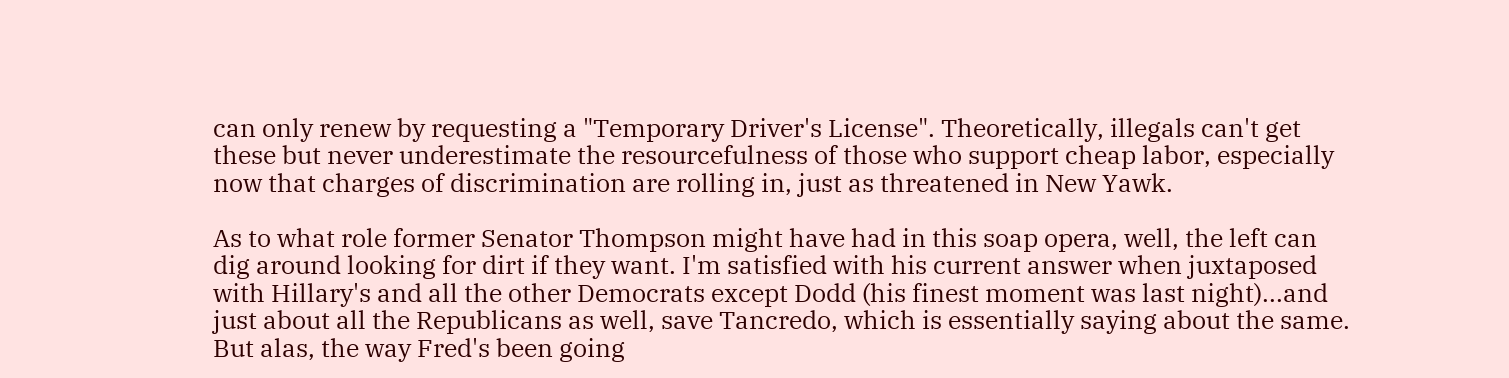can only renew by requesting a "Temporary Driver's License". Theoretically, illegals can't get these but never underestimate the resourcefulness of those who support cheap labor, especially now that charges of discrimination are rolling in, just as threatened in New Yawk.

As to what role former Senator Thompson might have had in this soap opera, well, the left can dig around looking for dirt if they want. I'm satisfied with his current answer when juxtaposed with Hillary's and all the other Democrats except Dodd (his finest moment was last night)...and just about all the Republicans as well, save Tancredo, which is essentially saying about the same. But alas, the way Fred's been going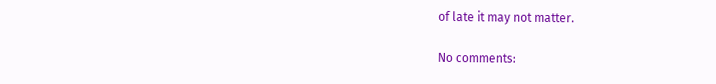of late it may not matter.

No comments: